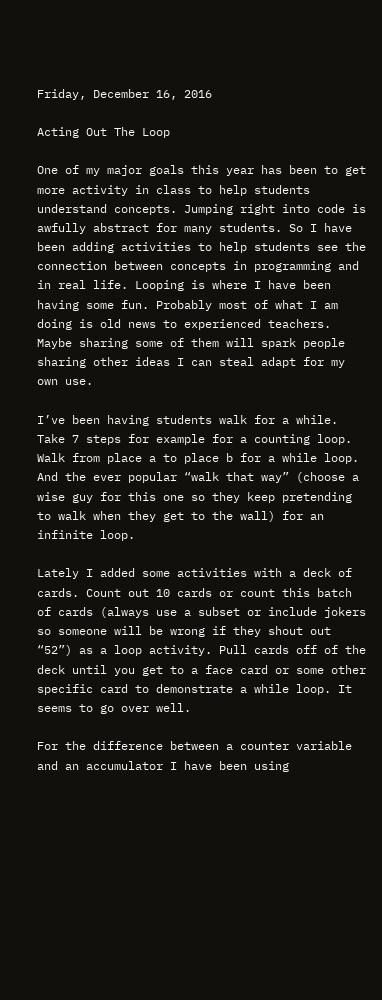Friday, December 16, 2016

Acting Out The Loop

One of my major goals this year has been to get more activity in class to help students understand concepts. Jumping right into code is awfully abstract for many students. So I have been adding activities to help students see the connection between concepts in programming and in real life. Looping is where I have been having some fun. Probably most of what I am doing is old news to experienced teachers. Maybe sharing some of them will spark people sharing other ideas I can steal adapt for my own use.

I’ve been having students walk for a while. Take 7 steps for example for a counting loop. Walk from place a to place b for a while loop. And the ever popular “walk that way” (choose a wise guy for this one so they keep pretending to walk when they get to the wall) for an infinite loop.

Lately I added some activities with a deck of cards. Count out 10 cards or count this batch of cards (always use a subset or include jokers so someone will be wrong if they shout out “52”) as a loop activity. Pull cards off of the deck until you get to a face card or some other specific card to demonstrate a while loop. It seems to go over well.

For the difference between a counter variable and an accumulator I have been using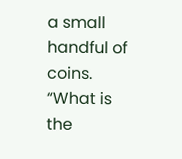a small handful of coins. “What is the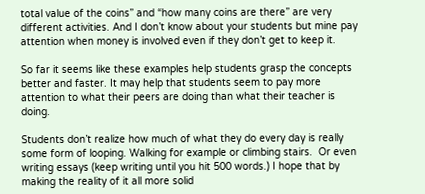total value of the coins” and “how many coins are there” are very different activities. And I don’t know about your students but mine pay attention when money is involved even if they don’t get to keep it.

So far it seems like these examples help students grasp the concepts better and faster. It may help that students seem to pay more attention to what their peers are doing than what their teacher is doing.

Students don’t realize how much of what they do every day is really some form of looping. Walking for example or climbing stairs.  Or even writing essays (keep writing until you hit 500 words.) I hope that by making the reality of it all more solid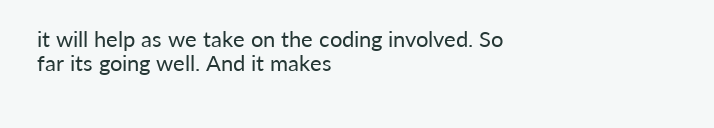it will help as we take on the coding involved. So far its going well. And it makes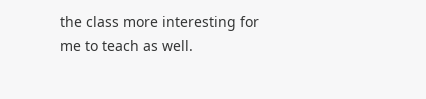the class more interesting for me to teach as well.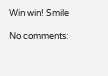Win win! Smile

No comments: